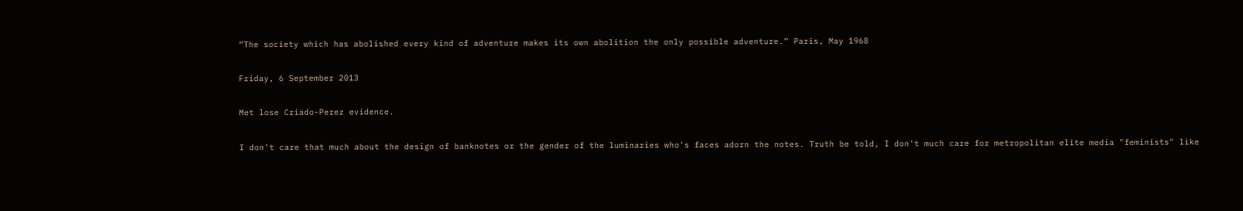“The society which has abolished every kind of adventure makes its own abolition the only possible adventure.” Paris, May 1968

Friday, 6 September 2013

Met lose Criado-Perez evidence.

I don't care that much about the design of banknotes or the gender of the luminaries who's faces adorn the notes. Truth be told, I don't much care for metropolitan elite media "feminists" like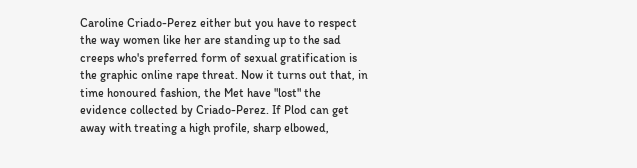Caroline Criado-Perez either but you have to respect the way women like her are standing up to the sad creeps who's preferred form of sexual gratification is the graphic online rape threat. Now it turns out that, in time honoured fashion, the Met have "lost" the evidence collected by Criado-Perez. If Plod can get away with treating a high profile, sharp elbowed,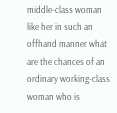middle-class woman like her in such an offhand manner what are the chances of an ordinary working-class woman who is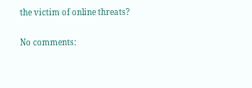the victim of online threats?

No comments: